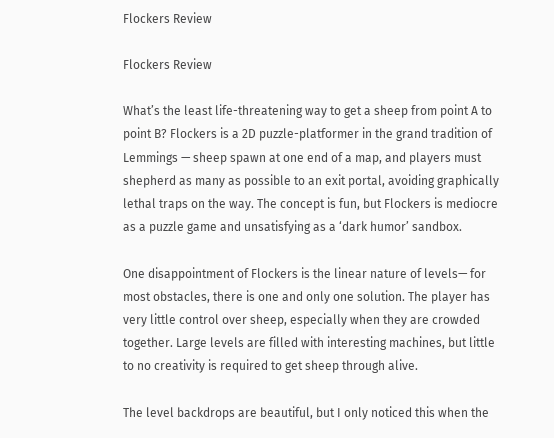Flockers Review

Flockers Review

What’s the least life-threatening way to get a sheep from point A to point B? Flockers is a 2D puzzle-platformer in the grand tradition of Lemmings — sheep spawn at one end of a map, and players must shepherd as many as possible to an exit portal, avoiding graphically lethal traps on the way. The concept is fun, but Flockers is mediocre as a puzzle game and unsatisfying as a ‘dark humor’ sandbox.

One disappointment of Flockers is the linear nature of levels— for most obstacles, there is one and only one solution. The player has very little control over sheep, especially when they are crowded together. Large levels are filled with interesting machines, but little to no creativity is required to get sheep through alive.

The level backdrops are beautiful, but I only noticed this when the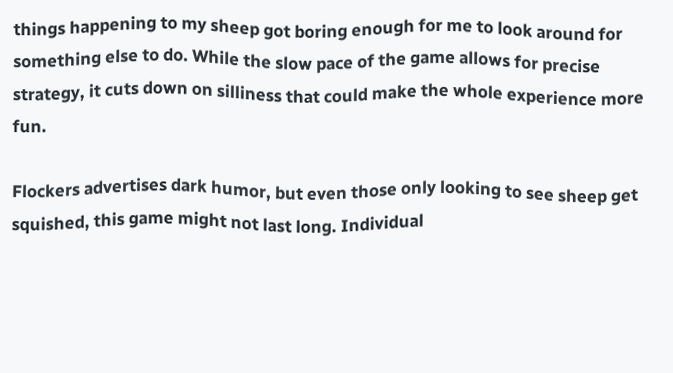things happening to my sheep got boring enough for me to look around for something else to do. While the slow pace of the game allows for precise strategy, it cuts down on silliness that could make the whole experience more fun.

Flockers advertises dark humor, but even those only looking to see sheep get squished, this game might not last long. Individual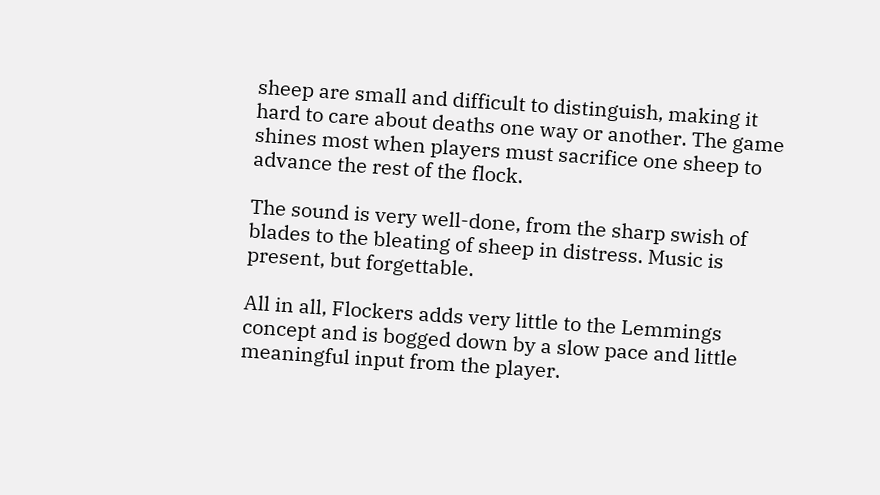sheep are small and difficult to distinguish, making it hard to care about deaths one way or another. The game shines most when players must sacrifice one sheep to advance the rest of the flock.

The sound is very well-done, from the sharp swish of blades to the bleating of sheep in distress. Music is present, but forgettable.

All in all, Flockers adds very little to the Lemmings concept and is bogged down by a slow pace and little meaningful input from the player.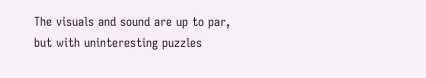The visuals and sound are up to par, but with uninteresting puzzles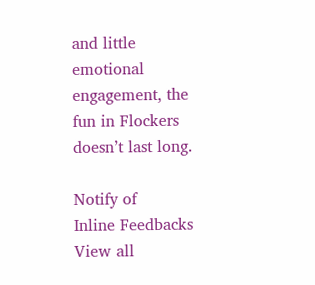and little emotional engagement, the fun in Flockers doesn’t last long.

Notify of
Inline Feedbacks
View all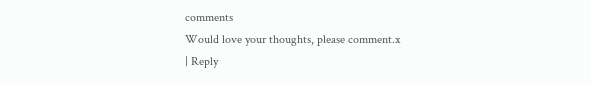comments
Would love your thoughts, please comment.x
| Reply